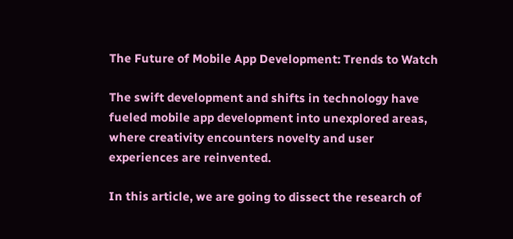The Future of Mobile App Development: Trends to Watch

The swift development and shifts in technology have fueled mobile app development into unexplored areas, where creativity encounters novelty and user experiences are reinvented.

In this article, we are going to dissect the research of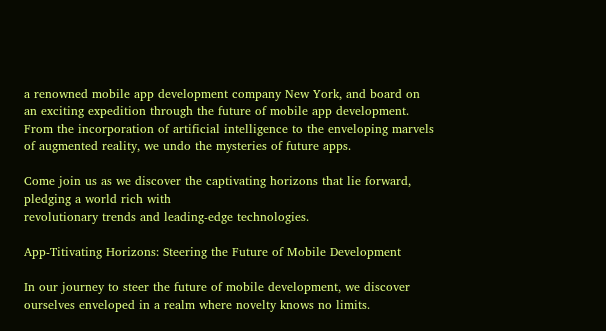a renowned mobile app development company New York, and board on an exciting expedition through the future of mobile app development. From the incorporation of artificial intelligence to the enveloping marvels of augmented reality, we undo the mysteries of future apps.

Come join us as we discover the captivating horizons that lie forward, pledging a world rich with
revolutionary trends and leading-edge technologies.

App-Titivating Horizons: Steering the Future of Mobile Development

In our journey to steer the future of mobile development, we discover ourselves enveloped in a realm where novelty knows no limits.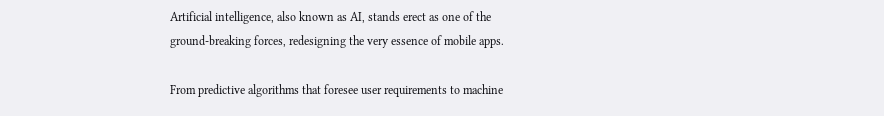Artificial intelligence, also known as AI, stands erect as one of the ground-breaking forces, redesigning the very essence of mobile apps.

From predictive algorithms that foresee user requirements to machine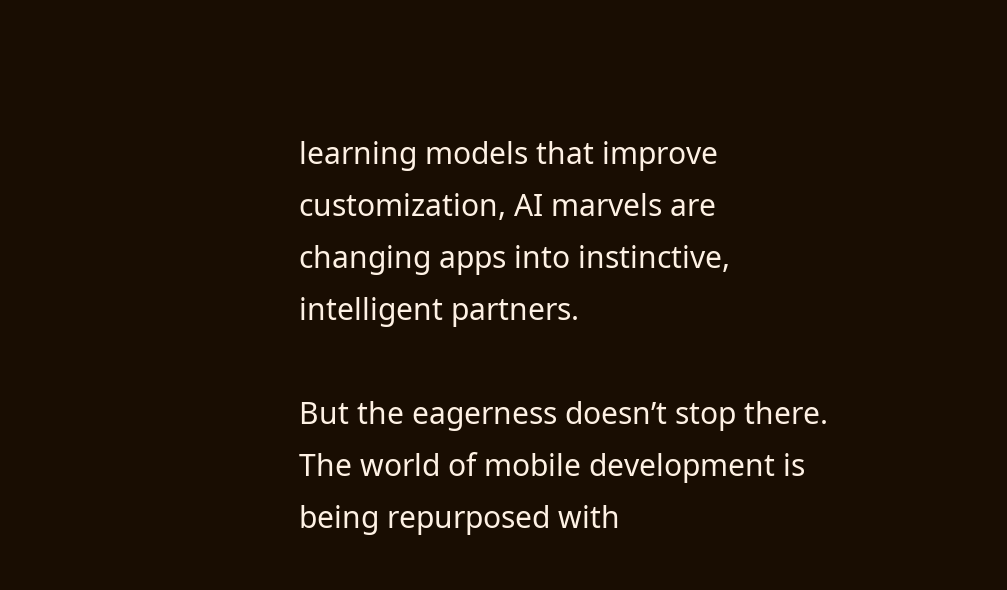learning models that improve customization, AI marvels are changing apps into instinctive, intelligent partners.

But the eagerness doesn’t stop there. The world of mobile development is being repurposed with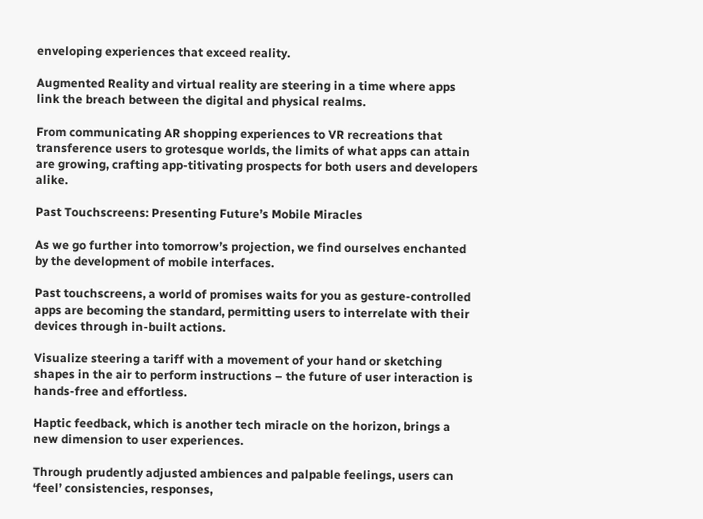enveloping experiences that exceed reality.

Augmented Reality and virtual reality are steering in a time where apps link the breach between the digital and physical realms.

From communicating AR shopping experiences to VR recreations that transference users to grotesque worlds, the limits of what apps can attain are growing, crafting app-titivating prospects for both users and developers alike.

Past Touchscreens: Presenting Future’s Mobile Miracles

As we go further into tomorrow’s projection, we find ourselves enchanted by the development of mobile interfaces.

Past touchscreens, a world of promises waits for you as gesture-controlled apps are becoming the standard, permitting users to interrelate with their devices through in-built actions.

Visualize steering a tariff with a movement of your hand or sketching shapes in the air to perform instructions – the future of user interaction is hands-free and effortless.

Haptic feedback, which is another tech miracle on the horizon, brings a new dimension to user experiences.

Through prudently adjusted ambiences and palpable feelings, users can ‘feel’ consistencies, responses,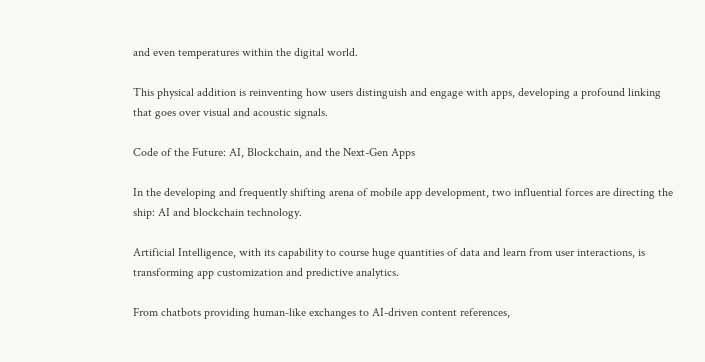and even temperatures within the digital world.

This physical addition is reinventing how users distinguish and engage with apps, developing a profound linking that goes over visual and acoustic signals.

Code of the Future: AI, Blockchain, and the Next-Gen Apps

In the developing and frequently shifting arena of mobile app development, two influential forces are directing the ship: AI and blockchain technology.

Artificial Intelligence, with its capability to course huge quantities of data and learn from user interactions, is transforming app customization and predictive analytics.

From chatbots providing human-like exchanges to AI-driven content references,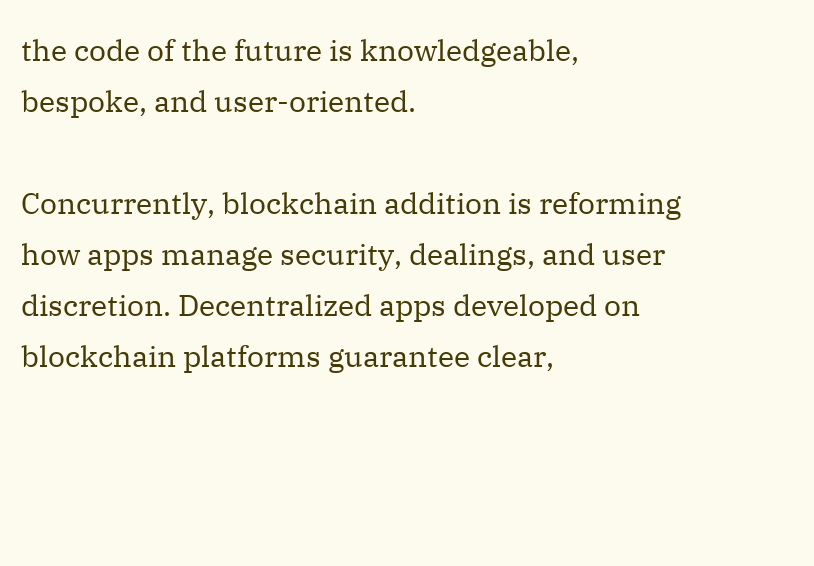the code of the future is knowledgeable, bespoke, and user-oriented.

Concurrently, blockchain addition is reforming how apps manage security, dealings, and user discretion. Decentralized apps developed on blockchain platforms guarantee clear,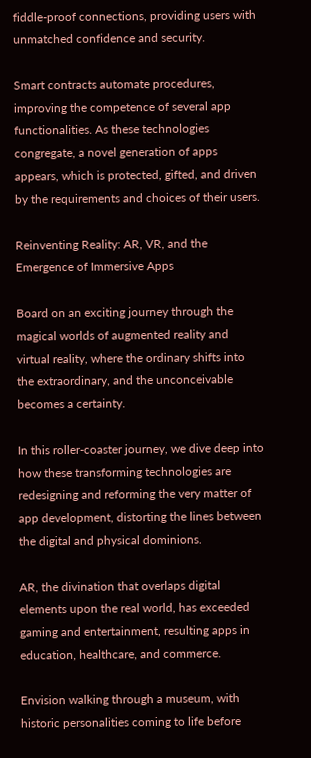fiddle-proof connections, providing users with unmatched confidence and security.

Smart contracts automate procedures, improving the competence of several app functionalities. As these technologies congregate, a novel generation of apps appears, which is protected, gifted, and driven by the requirements and choices of their users.

Reinventing Reality: AR, VR, and the Emergence of Immersive Apps

Board on an exciting journey through the magical worlds of augmented reality and virtual reality, where the ordinary shifts into the extraordinary, and the unconceivable becomes a certainty.

In this roller-coaster journey, we dive deep into how these transforming technologies are redesigning and reforming the very matter of app development, distorting the lines between the digital and physical dominions.

AR, the divination that overlaps digital elements upon the real world, has exceeded gaming and entertainment, resulting apps in education, healthcare, and commerce.

Envision walking through a museum, with historic personalities coming to life before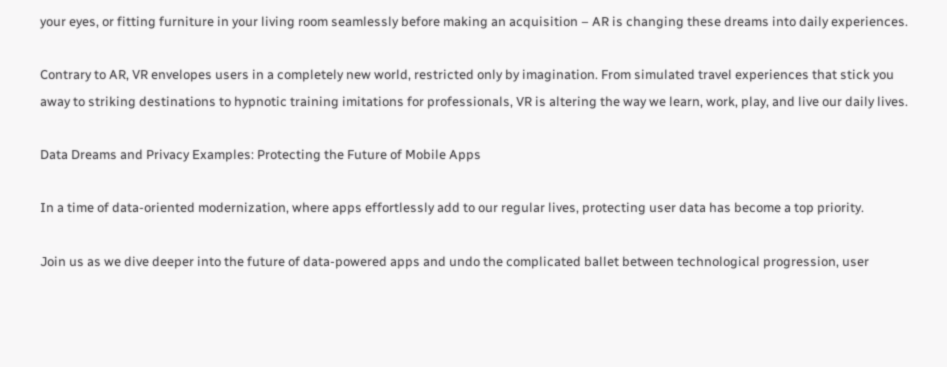your eyes, or fitting furniture in your living room seamlessly before making an acquisition – AR is changing these dreams into daily experiences.

Contrary to AR, VR envelopes users in a completely new world, restricted only by imagination. From simulated travel experiences that stick you away to striking destinations to hypnotic training imitations for professionals, VR is altering the way we learn, work, play, and live our daily lives.

Data Dreams and Privacy Examples: Protecting the Future of Mobile Apps

In a time of data-oriented modernization, where apps effortlessly add to our regular lives, protecting user data has become a top priority.

Join us as we dive deeper into the future of data-powered apps and undo the complicated ballet between technological progression, user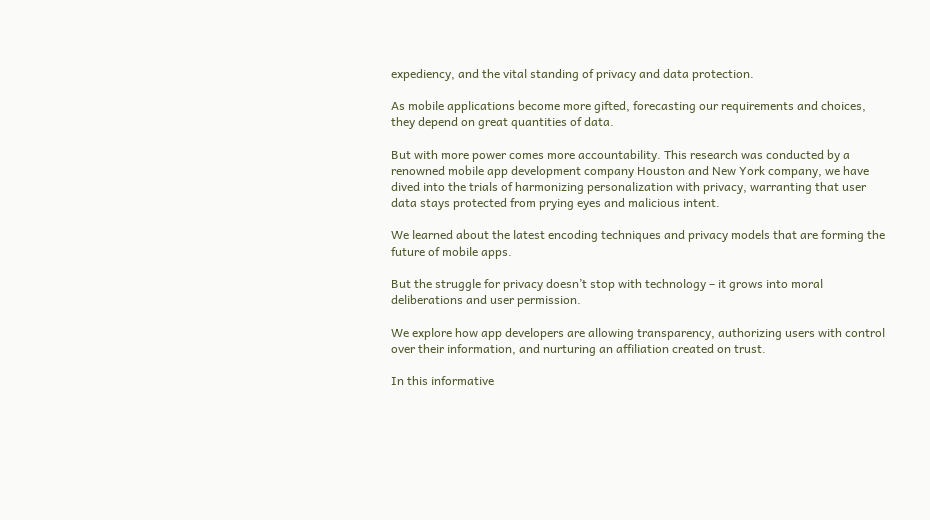expediency, and the vital standing of privacy and data protection.

As mobile applications become more gifted, forecasting our requirements and choices, they depend on great quantities of data.

But with more power comes more accountability. This research was conducted by a renowned mobile app development company Houston and New York company, we have dived into the trials of harmonizing personalization with privacy, warranting that user data stays protected from prying eyes and malicious intent.

We learned about the latest encoding techniques and privacy models that are forming the future of mobile apps.

But the struggle for privacy doesn’t stop with technology – it grows into moral deliberations and user permission.

We explore how app developers are allowing transparency, authorizing users with control over their information, and nurturing an affiliation created on trust.

In this informative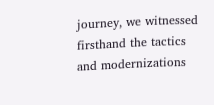journey, we witnessed firsthand the tactics and modernizations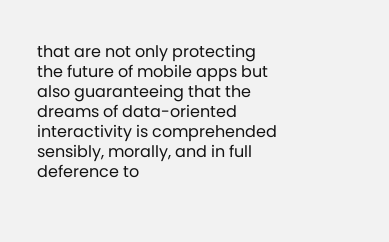that are not only protecting the future of mobile apps but also guaranteeing that the dreams of data-oriented interactivity is comprehended sensibly, morally, and in full deference to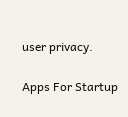user privacy.

Apps For Startup